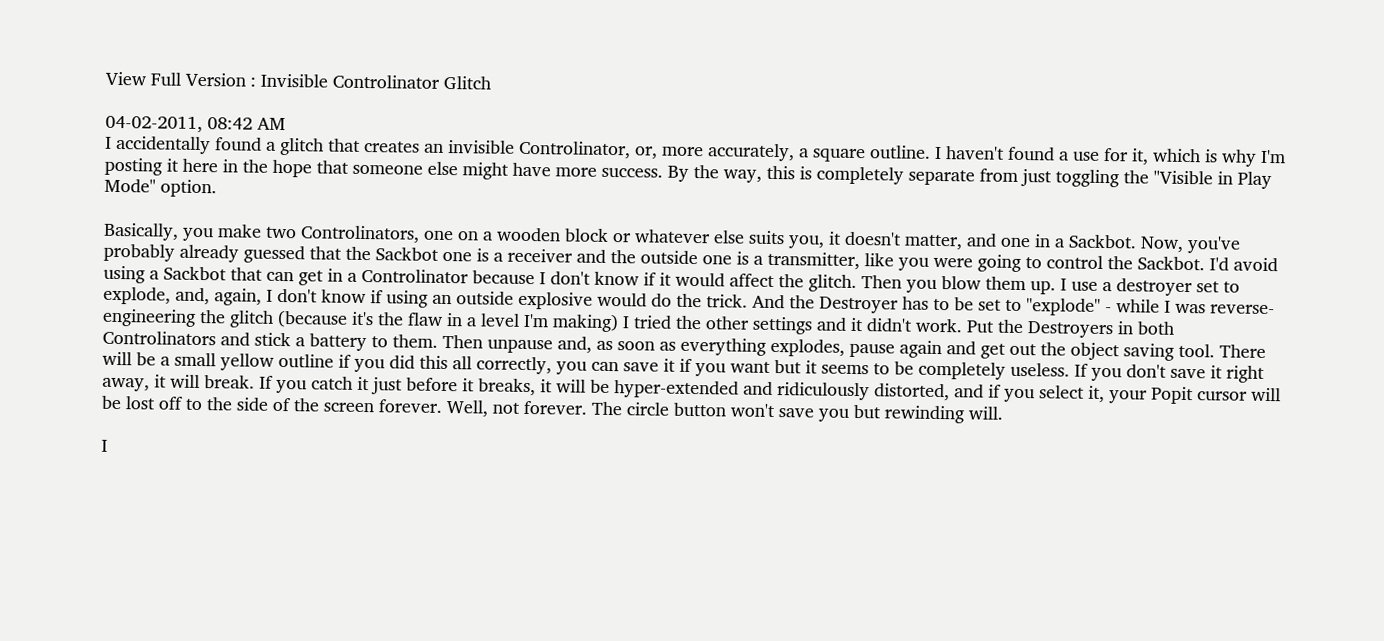View Full Version : Invisible Controlinator Glitch

04-02-2011, 08:42 AM
I accidentally found a glitch that creates an invisible Controlinator, or, more accurately, a square outline. I haven't found a use for it, which is why I'm posting it here in the hope that someone else might have more success. By the way, this is completely separate from just toggling the "Visible in Play Mode" option.

Basically, you make two Controlinators, one on a wooden block or whatever else suits you, it doesn't matter, and one in a Sackbot. Now, you've probably already guessed that the Sackbot one is a receiver and the outside one is a transmitter, like you were going to control the Sackbot. I'd avoid using a Sackbot that can get in a Controlinator because I don't know if it would affect the glitch. Then you blow them up. I use a destroyer set to explode, and, again, I don't know if using an outside explosive would do the trick. And the Destroyer has to be set to "explode" - while I was reverse-engineering the glitch (because it's the flaw in a level I'm making) I tried the other settings and it didn't work. Put the Destroyers in both Controlinators and stick a battery to them. Then unpause and, as soon as everything explodes, pause again and get out the object saving tool. There will be a small yellow outline if you did this all correctly, you can save it if you want but it seems to be completely useless. If you don't save it right away, it will break. If you catch it just before it breaks, it will be hyper-extended and ridiculously distorted, and if you select it, your Popit cursor will be lost off to the side of the screen forever. Well, not forever. The circle button won't save you but rewinding will.

I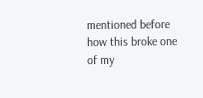mentioned before how this broke one of my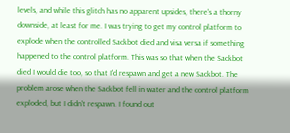levels, and while this glitch has no apparent upsides, there's a thorny downside, at least for me. I was trying to get my control platform to explode when the controlled Sackbot died and visa versa if something happened to the control platform. This was so that when the Sackbot died I would die too, so that I'd respawn and get a new Sackbot. The problem arose when the Sackbot fell in water and the control platform exploded, but I didn't respawn. I found out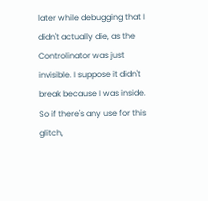later while debugging that I didn't actually die, as the Controlinator was just invisible. I suppose it didn't break because I was inside. So if there's any use for this glitch,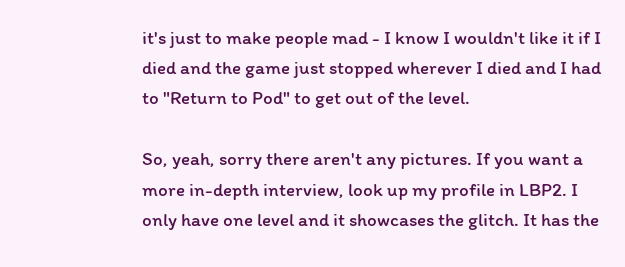it's just to make people mad - I know I wouldn't like it if I died and the game just stopped wherever I died and I had to "Return to Pod" to get out of the level.

So, yeah, sorry there aren't any pictures. If you want a more in-depth interview, look up my profile in LBP2. I only have one level and it showcases the glitch. It has the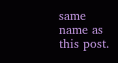same name as this post.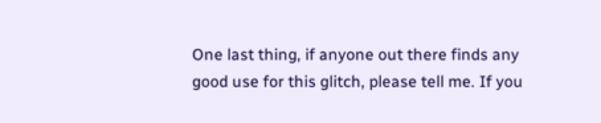One last thing, if anyone out there finds any good use for this glitch, please tell me. If you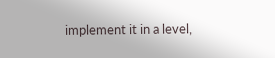implement it in a level,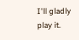I'll gladly play it.